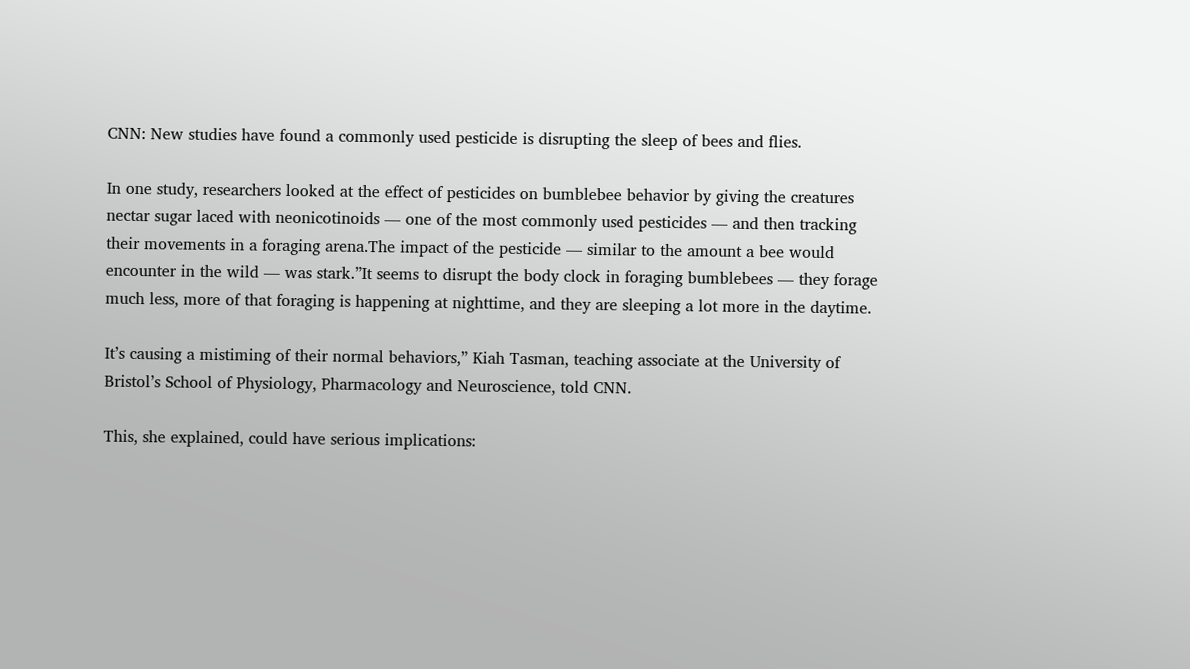CNN: New studies have found a commonly used pesticide is disrupting the sleep of bees and flies.

In one study, researchers looked at the effect of pesticides on bumblebee behavior by giving the creatures nectar sugar laced with neonicotinoids — one of the most commonly used pesticides — and then tracking their movements in a foraging arena.The impact of the pesticide — similar to the amount a bee would encounter in the wild — was stark.”It seems to disrupt the body clock in foraging bumblebees — they forage much less, more of that foraging is happening at nighttime, and they are sleeping a lot more in the daytime.

It’s causing a mistiming of their normal behaviors,” Kiah Tasman, teaching associate at the University of Bristol’s School of Physiology, Pharmacology and Neuroscience, told CNN.

This, she explained, could have serious implications: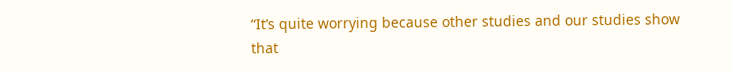“It’s quite worrying because other studies and our studies show that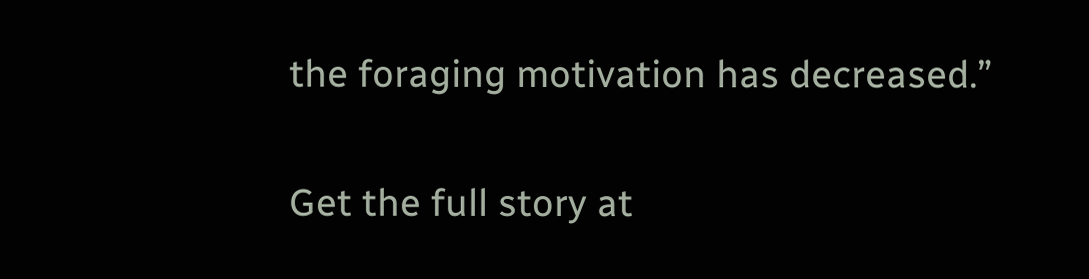the foraging motivation has decreased.”

Get the full story at